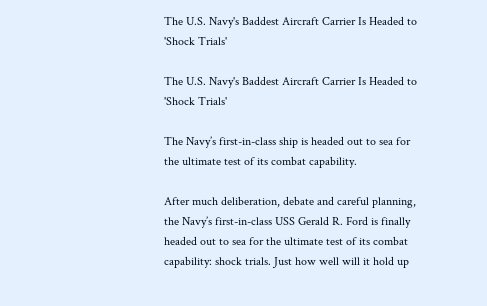The U.S. Navy's Baddest Aircraft Carrier Is Headed to 'Shock Trials'

The U.S. Navy's Baddest Aircraft Carrier Is Headed to 'Shock Trials'

The Navy’s first-in-class ship is headed out to sea for the ultimate test of its combat capability.

After much deliberation, debate and careful planning, the Navy’s first-in-class USS Gerald R. Ford is finally headed out to sea for the ultimate test of its combat capability: shock trials. Just how well will it hold up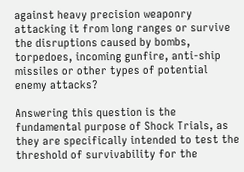against heavy precision weaponry attacking it from long ranges or survive the disruptions caused by bombs, torpedoes, incoming gunfire, anti-ship missiles or other types of potential enemy attacks?

Answering this question is the fundamental purpose of Shock Trials, as they are specifically intended to test the threshold of survivability for the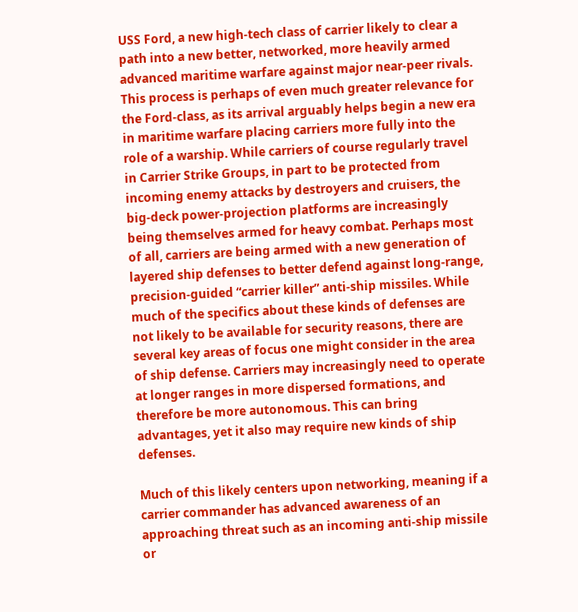USS Ford, a new high-tech class of carrier likely to clear a path into a new better, networked, more heavily armed advanced maritime warfare against major near-peer rivals. This process is perhaps of even much greater relevance for the Ford-class, as its arrival arguably helps begin a new era in maritime warfare placing carriers more fully into the role of a warship. While carriers of course regularly travel in Carrier Strike Groups, in part to be protected from incoming enemy attacks by destroyers and cruisers, the big-deck power-projection platforms are increasingly being themselves armed for heavy combat. Perhaps most of all, carriers are being armed with a new generation of layered ship defenses to better defend against long-range, precision-guided “carrier killer” anti-ship missiles. While much of the specifics about these kinds of defenses are not likely to be available for security reasons, there are several key areas of focus one might consider in the area of ship defense. Carriers may increasingly need to operate at longer ranges in more dispersed formations, and therefore be more autonomous. This can bring advantages, yet it also may require new kinds of ship defenses.

Much of this likely centers upon networking, meaning if a carrier commander has advanced awareness of an approaching threat such as an incoming anti-ship missile or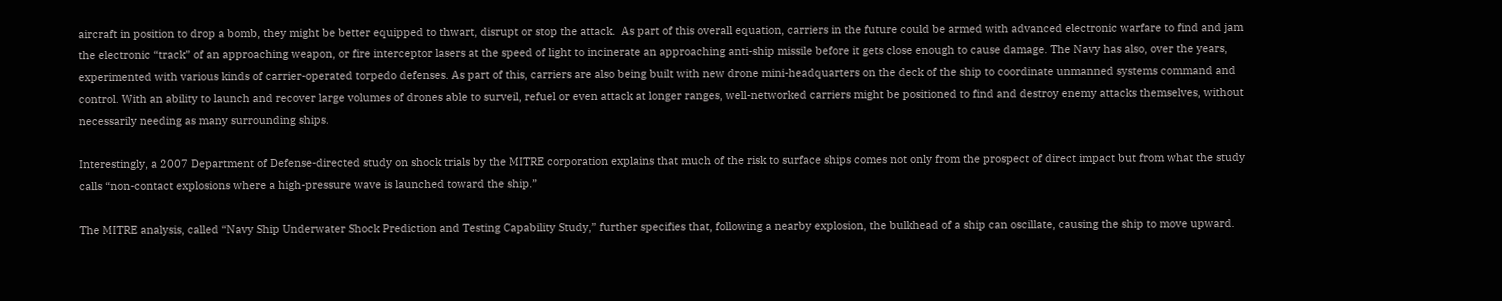aircraft in position to drop a bomb, they might be better equipped to thwart, disrupt or stop the attack.  As part of this overall equation, carriers in the future could be armed with advanced electronic warfare to find and jam the electronic “track” of an approaching weapon, or fire interceptor lasers at the speed of light to incinerate an approaching anti-ship missile before it gets close enough to cause damage. The Navy has also, over the years, experimented with various kinds of carrier-operated torpedo defenses. As part of this, carriers are also being built with new drone mini-headquarters on the deck of the ship to coordinate unmanned systems command and control. With an ability to launch and recover large volumes of drones able to surveil, refuel or even attack at longer ranges, well-networked carriers might be positioned to find and destroy enemy attacks themselves, without necessarily needing as many surrounding ships.

Interestingly, a 2007 Department of Defense-directed study on shock trials by the MITRE corporation explains that much of the risk to surface ships comes not only from the prospect of direct impact but from what the study calls “non-contact explosions where a high-pressure wave is launched toward the ship.”

The MITRE analysis, called “Navy Ship Underwater Shock Prediction and Testing Capability Study,” further specifies that, following a nearby explosion, the bulkhead of a ship can oscillate, causing the ship to move upward.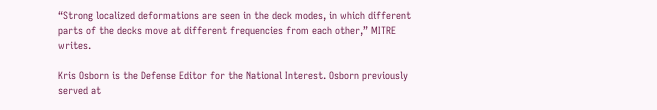“Strong localized deformations are seen in the deck modes, in which different parts of the decks move at different frequencies from each other,” MITRE writes.

Kris Osborn is the Defense Editor for the National Interest. Osborn previously served at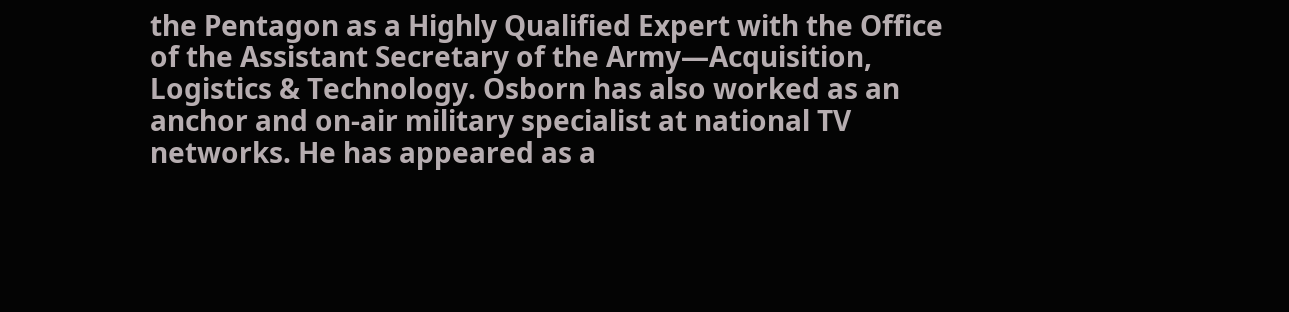the Pentagon as a Highly Qualified Expert with the Office of the Assistant Secretary of the Army—Acquisition, Logistics & Technology. Osborn has also worked as an anchor and on-air military specialist at national TV networks. He has appeared as a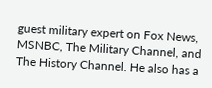guest military expert on Fox News, MSNBC, The Military Channel, and The History Channel. He also has a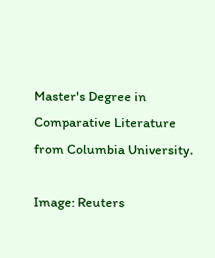Master's Degree in Comparative Literature from Columbia University.

Image: Reuters